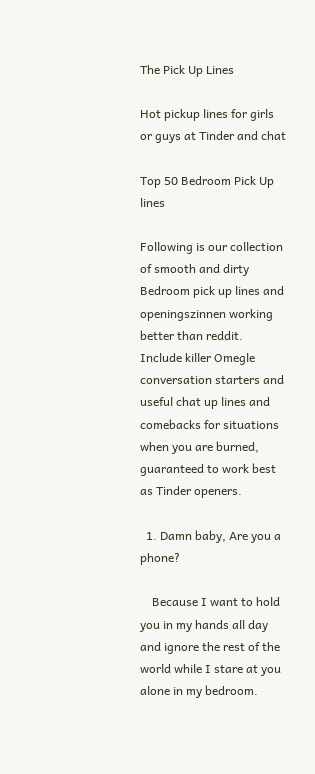The Pick Up Lines

Hot pickup lines for girls or guys at Tinder and chat

Top 50 Bedroom Pick Up lines

Following is our collection of smooth and dirty Bedroom pick up lines and openingszinnen working better than reddit. Include killer Omegle conversation starters and useful chat up lines and comebacks for situations when you are burned, guaranteed to work best as Tinder openers.

  1. Damn baby, Are you a phone?

    Because I want to hold you in my hands all day and ignore the rest of the world while I stare at you alone in my bedroom.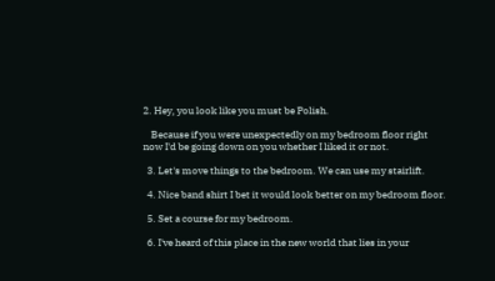2. Hey, you look like you must be Polish.

    Because if you were unexpectedly on my bedroom floor right now I'd be going down on you whether I liked it or not.

  3. Let's move things to the bedroom. We can use my stairlift.

  4. Nice band shirt I bet it would look better on my bedroom floor.

  5. Set a course for my bedroom.

  6. I've heard of this place in the new world that lies in your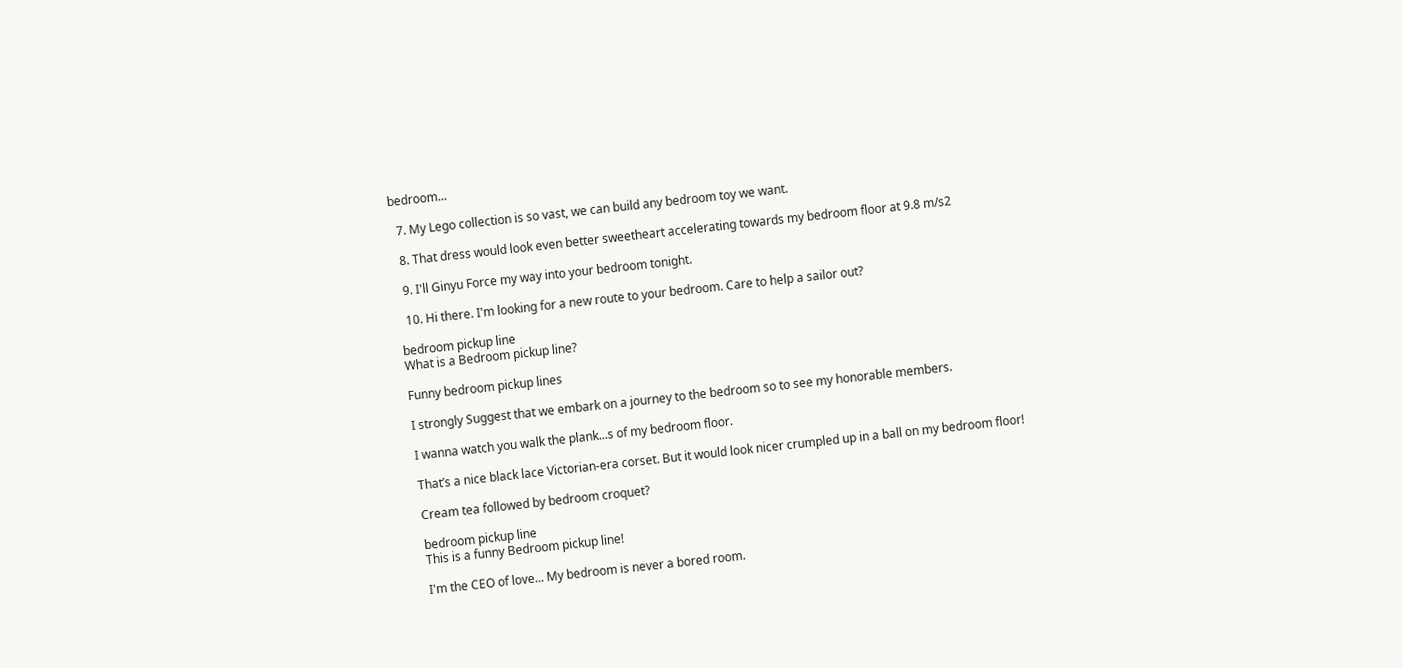bedroom...

  7. My Lego collection is so vast, we can build any bedroom toy we want.

  8. That dress would look even better sweetheart accelerating towards my bedroom floor at 9.8 m/s2

  9. I'll Ginyu Force my way into your bedroom tonight.

  10. Hi there. I'm looking for a new route to your bedroom. Care to help a sailor out?

bedroom pickup line
What is a Bedroom pickup line?

Funny bedroom pickup lines

I strongly Suggest that we embark on a journey to the bedroom so to see my honorable members.

I wanna watch you walk the plank...s of my bedroom floor.

That’s a nice black lace Victorian-era corset. But it would look nicer crumpled up in a ball on my bedroom floor!

Cream tea followed by bedroom croquet?

bedroom pickup line
This is a funny Bedroom pickup line!

I'm the CEO of love... My bedroom is never a bored room.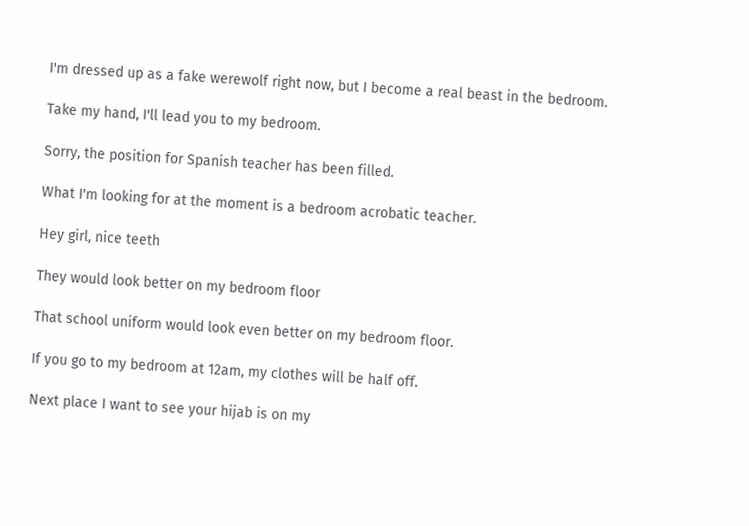I'm dressed up as a fake werewolf right now, but I become a real beast in the bedroom.

Take my hand, I'll lead you to my bedroom.

Sorry, the position for Spanish teacher has been filled.

What I'm looking for at the moment is a bedroom acrobatic teacher.

Hey girl, nice teeth

They would look better on my bedroom floor

That school uniform would look even better on my bedroom floor.

If you go to my bedroom at 12am, my clothes will be half off.

Next place I want to see your hijab is on my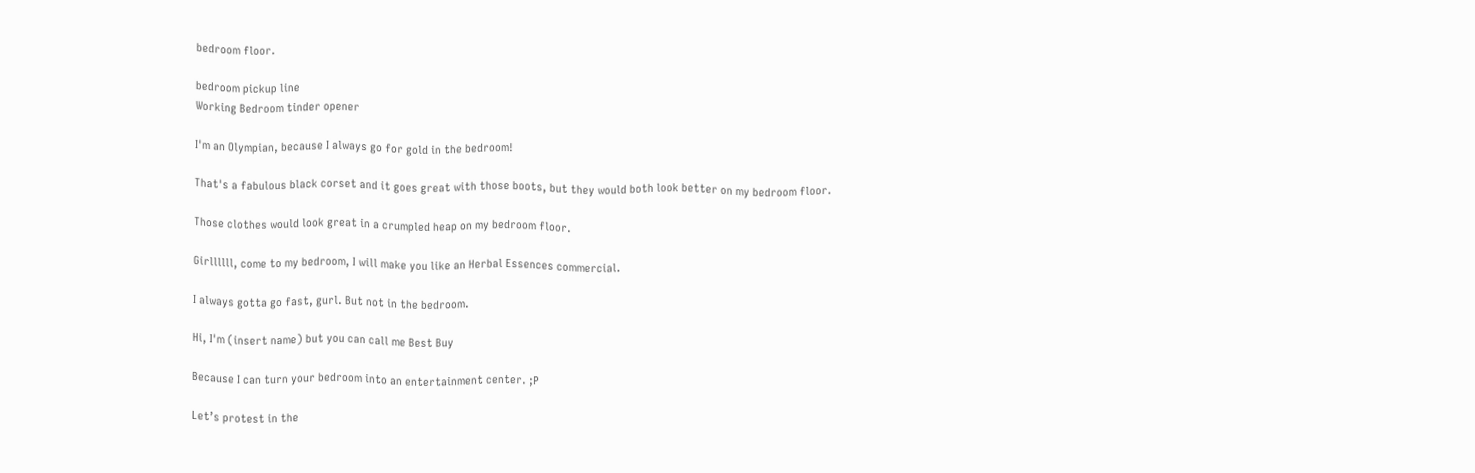bedroom floor.

bedroom pickup line
Working Bedroom tinder opener

I'm an Olympian, because I always go for gold in the bedroom!

That's a fabulous black corset and it goes great with those boots, but they would both look better on my bedroom floor.

Those clothes would look great in a crumpled heap on my bedroom floor.

Girllllll, come to my bedroom, I will make you like an Herbal Essences commercial.

I always gotta go fast, gurl. But not in the bedroom.

Hi, I'm (insert name) but you can call me Best Buy

Because I can turn your bedroom into an entertainment center. ;P

Let’s protest in the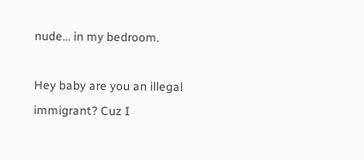nude… in my bedroom.

Hey baby are you an illegal immigrant? Cuz I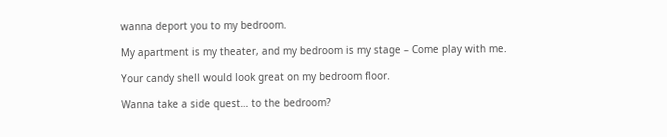wanna deport you to my bedroom.

My apartment is my theater, and my bedroom is my stage – Come play with me.

Your candy shell would look great on my bedroom floor.

Wanna take a side quest… to the bedroom?